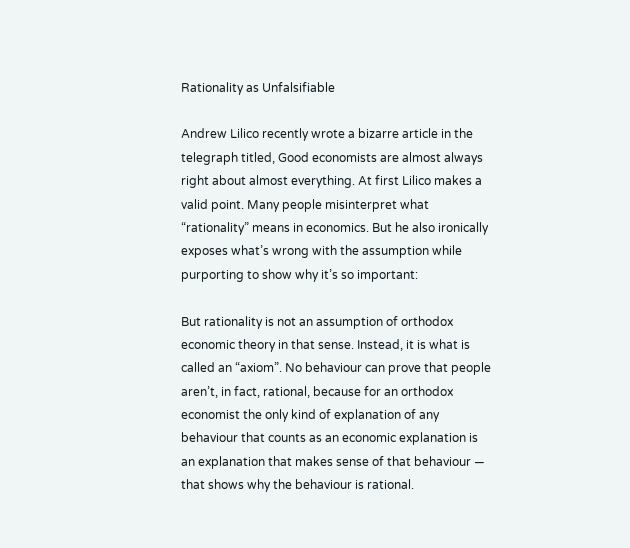Rationality as Unfalsifiable

Andrew Lilico recently wrote a bizarre article in the telegraph titled, Good economists are almost always right about almost everything. At first Lilico makes a valid point. Many people misinterpret what “rationality” means in economics. But he also ironically exposes what’s wrong with the assumption while purporting to show why it’s so important:

But rationality is not an assumption of orthodox economic theory in that sense. Instead, it is what is called an “axiom”. No behaviour can prove that people aren’t, in fact, rational, because for an orthodox economist the only kind of explanation of any behaviour that counts as an economic explanation is an explanation that makes sense of that behaviour — that shows why the behaviour is rational.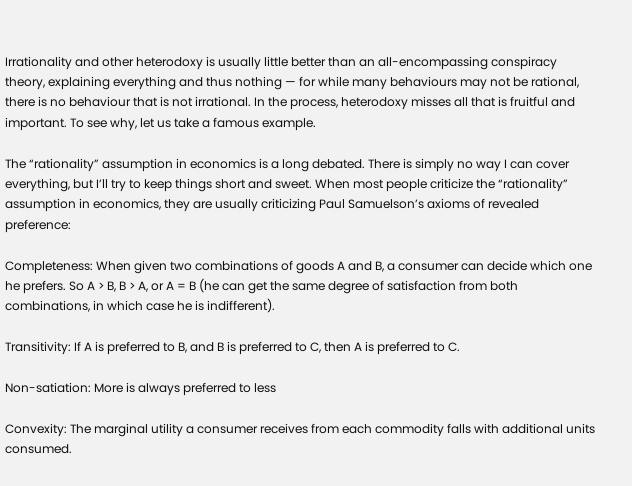Irrationality and other heterodoxy is usually little better than an all-encompassing conspiracy theory, explaining everything and thus nothing — for while many behaviours may not be rational, there is no behaviour that is not irrational. In the process, heterodoxy misses all that is fruitful and important. To see why, let us take a famous example.

The “rationality” assumption in economics is a long debated. There is simply no way I can cover everything, but I’ll try to keep things short and sweet. When most people criticize the “rationality” assumption in economics, they are usually criticizing Paul Samuelson’s axioms of revealed preference:

Completeness: When given two combinations of goods A and B, a consumer can decide which one he prefers. So A > B, B > A, or A = B (he can get the same degree of satisfaction from both combinations, in which case he is indifferent).

Transitivity: If A is preferred to B, and B is preferred to C, then A is preferred to C.

Non-satiation: More is always preferred to less

Convexity: The marginal utility a consumer receives from each commodity falls with additional units consumed.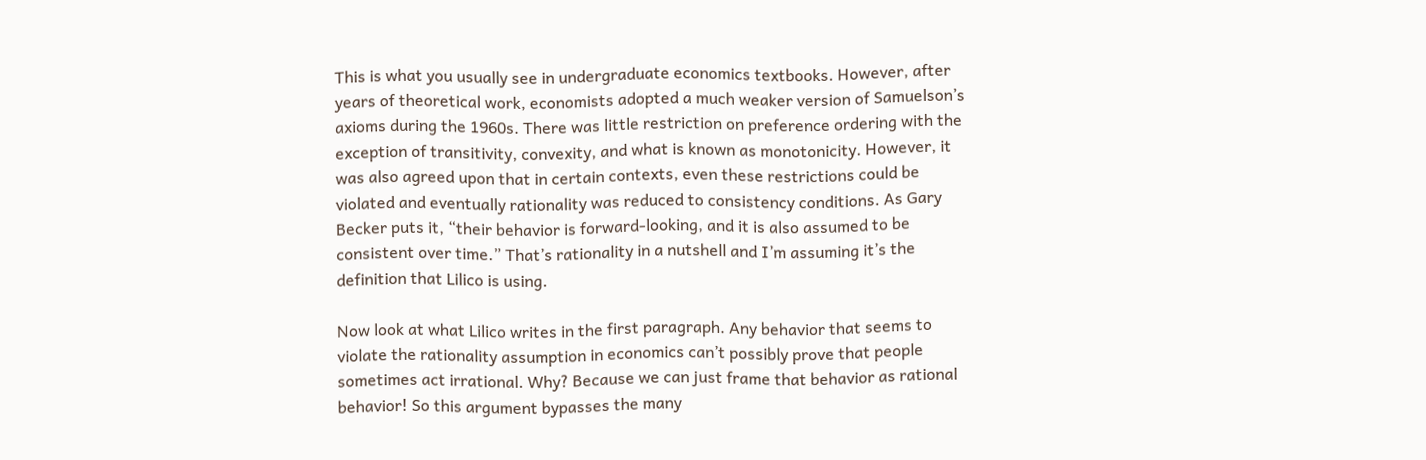This is what you usually see in undergraduate economics textbooks. However, after years of theoretical work, economists adopted a much weaker version of Samuelson’s axioms during the 1960s. There was little restriction on preference ordering with the exception of transitivity, convexity, and what is known as monotonicity. However, it was also agreed upon that in certain contexts, even these restrictions could be violated and eventually rationality was reduced to consistency conditions. As Gary Becker puts it, “their behavior is forward-looking, and it is also assumed to be consistent over time.” That’s rationality in a nutshell and I’m assuming it’s the definition that Lilico is using.

Now look at what Lilico writes in the first paragraph. Any behavior that seems to violate the rationality assumption in economics can’t possibly prove that people sometimes act irrational. Why? Because we can just frame that behavior as rational behavior! So this argument bypasses the many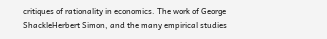critiques of rationality in economics. The work of George ShackleHerbert Simon, and the many empirical studies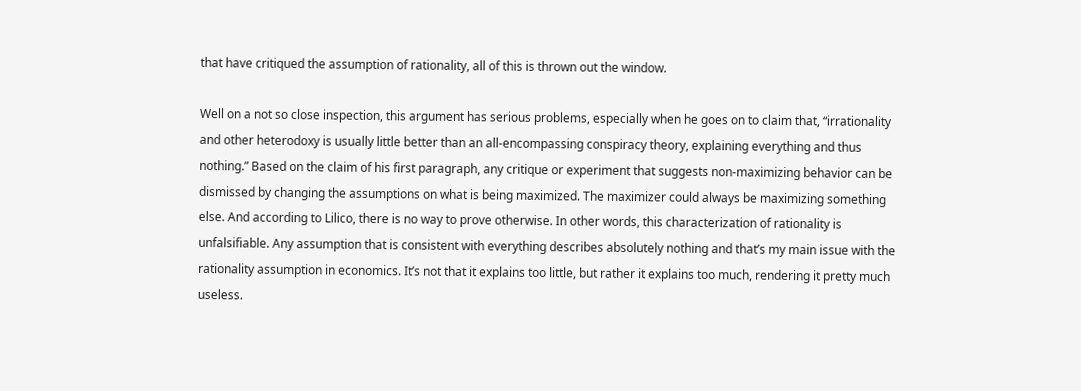that have critiqued the assumption of rationality, all of this is thrown out the window.

Well on a not so close inspection, this argument has serious problems, especially when he goes on to claim that, “irrationality and other heterodoxy is usually little better than an all-encompassing conspiracy theory, explaining everything and thus nothing.” Based on the claim of his first paragraph, any critique or experiment that suggests non-maximizing behavior can be dismissed by changing the assumptions on what is being maximized. The maximizer could always be maximizing something else. And according to Lilico, there is no way to prove otherwise. In other words, this characterization of rationality is unfalsifiable. Any assumption that is consistent with everything describes absolutely nothing and that’s my main issue with the rationality assumption in economics. It’s not that it explains too little, but rather it explains too much, rendering it pretty much useless.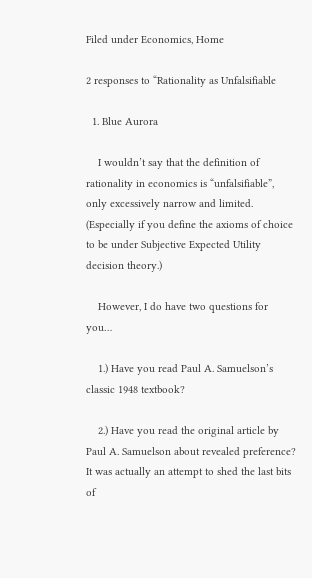Filed under Economics, Home

2 responses to “Rationality as Unfalsifiable

  1. Blue Aurora

    I wouldn’t say that the definition of rationality in economics is “unfalsifiable”, only excessively narrow and limited. (Especially if you define the axioms of choice to be under Subjective Expected Utility decision theory.)

    However, I do have two questions for you…

    1.) Have you read Paul A. Samuelson’s classic 1948 textbook?

    2.) Have you read the original article by Paul A. Samuelson about revealed preference? It was actually an attempt to shed the last bits of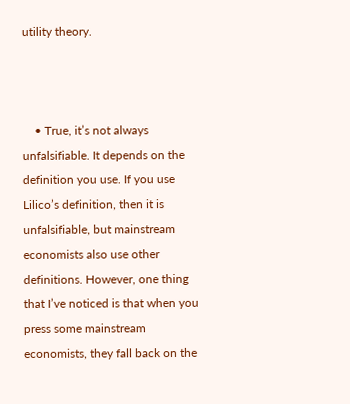utility theory.



    • True, it’s not always unfalsifiable. It depends on the definition you use. If you use Lilico’s definition, then it is unfalsifiable, but mainstream economists also use other definitions. However, one thing that I’ve noticed is that when you press some mainstream economists, they fall back on the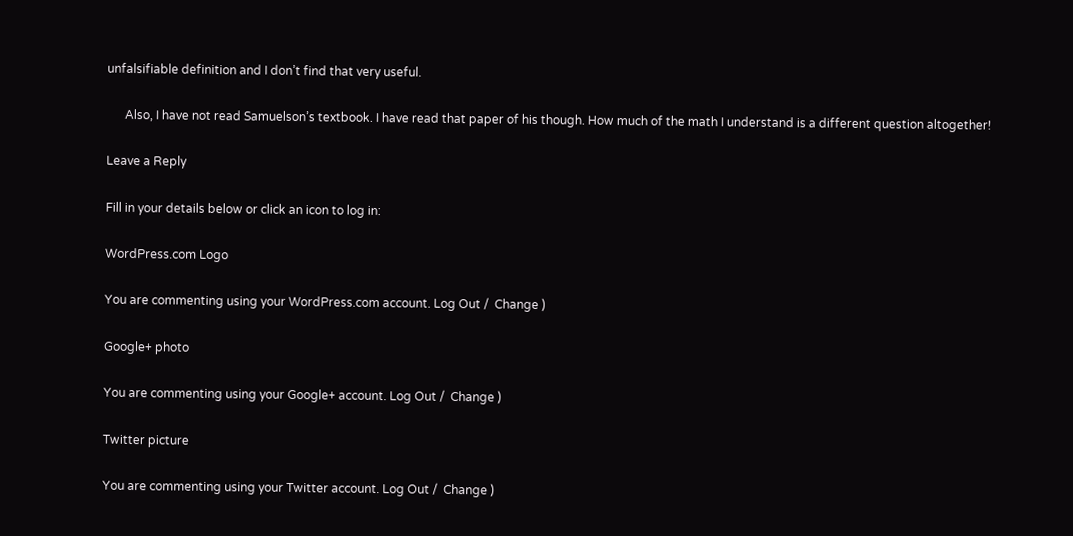unfalsifiable definition and I don’t find that very useful.

      Also, I have not read Samuelson’s textbook. I have read that paper of his though. How much of the math I understand is a different question altogether!

Leave a Reply

Fill in your details below or click an icon to log in:

WordPress.com Logo

You are commenting using your WordPress.com account. Log Out /  Change )

Google+ photo

You are commenting using your Google+ account. Log Out /  Change )

Twitter picture

You are commenting using your Twitter account. Log Out /  Change )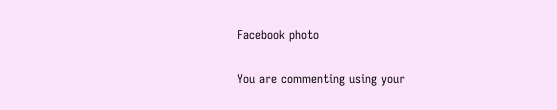Facebook photo

You are commenting using your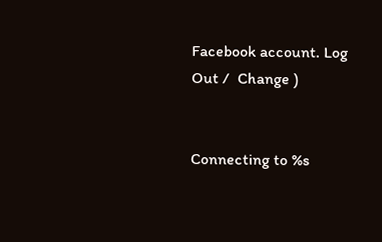Facebook account. Log Out /  Change )


Connecting to %s